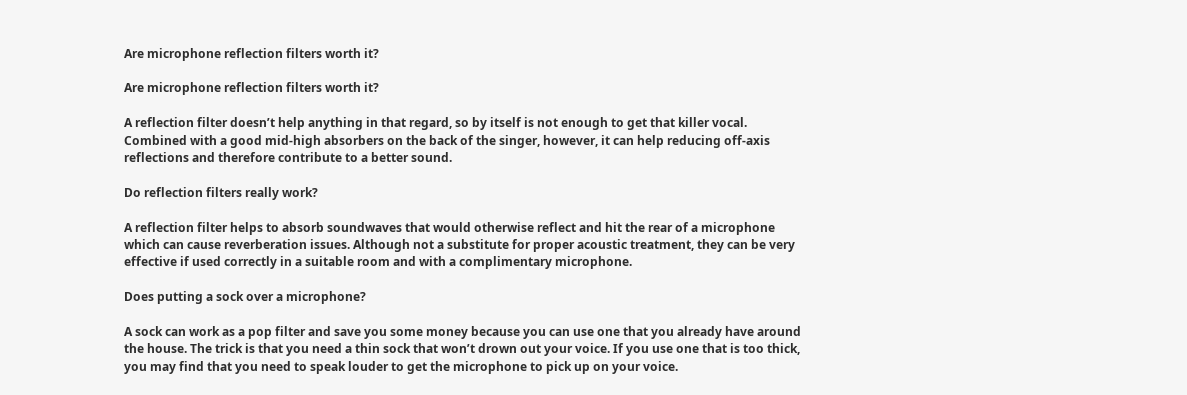Are microphone reflection filters worth it?

Are microphone reflection filters worth it?

A reflection filter doesn’t help anything in that regard, so by itself is not enough to get that killer vocal. Combined with a good mid-high absorbers on the back of the singer, however, it can help reducing off-axis reflections and therefore contribute to a better sound.

Do reflection filters really work?

A reflection filter helps to absorb soundwaves that would otherwise reflect and hit the rear of a microphone which can cause reverberation issues. Although not a substitute for proper acoustic treatment, they can be very effective if used correctly in a suitable room and with a complimentary microphone.

Does putting a sock over a microphone?

A sock can work as a pop filter and save you some money because you can use one that you already have around the house. The trick is that you need a thin sock that won’t drown out your voice. If you use one that is too thick, you may find that you need to speak louder to get the microphone to pick up on your voice.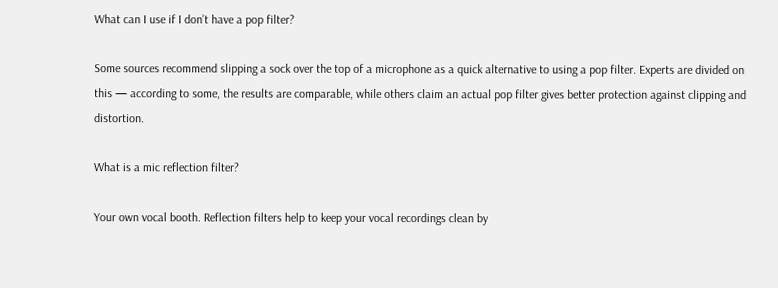What can I use if I don’t have a pop filter?

Some sources recommend slipping a sock over the top of a microphone as a quick alternative to using a pop filter. Experts are divided on this — according to some, the results are comparable, while others claim an actual pop filter gives better protection against clipping and distortion.

What is a mic reflection filter?

Your own vocal booth. Reflection filters help to keep your vocal recordings clean by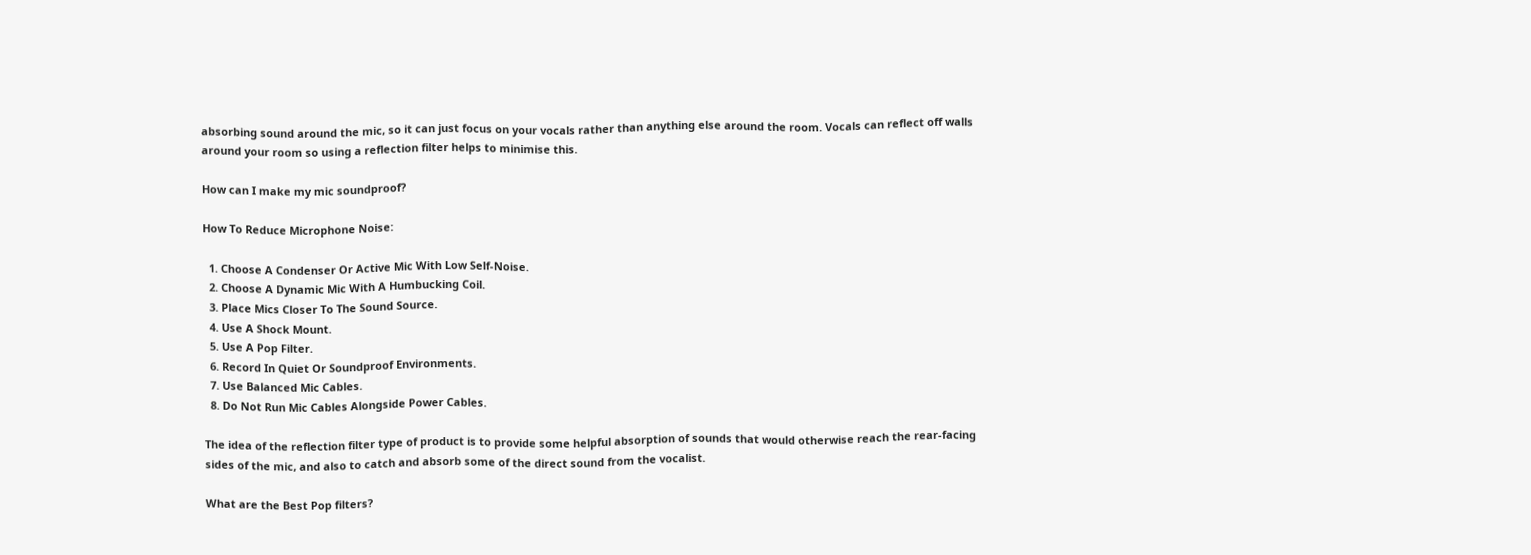absorbing sound around the mic, so it can just focus on your vocals rather than anything else around the room. Vocals can reflect off walls around your room so using a reflection filter helps to minimise this.

How can I make my mic soundproof?

How To Reduce Microphone Noise:

  1. Choose A Condenser Or Active Mic With Low Self-Noise.
  2. Choose A Dynamic Mic With A Humbucking Coil.
  3. Place Mics Closer To The Sound Source.
  4. Use A Shock Mount.
  5. Use A Pop Filter.
  6. Record In Quiet Or Soundproof Environments.
  7. Use Balanced Mic Cables.
  8. Do Not Run Mic Cables Alongside Power Cables.

The idea of the reflection filter type of product is to provide some helpful absorption of sounds that would otherwise reach the rear-facing sides of the mic, and also to catch and absorb some of the direct sound from the vocalist.

What are the Best Pop filters?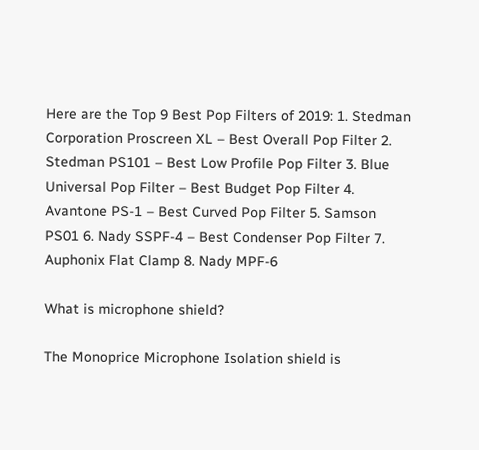Here are the Top 9 Best Pop Filters of 2019: 1. Stedman Corporation Proscreen XL – Best Overall Pop Filter 2. Stedman PS101 – Best Low Profile Pop Filter 3. Blue Universal Pop Filter – Best Budget Pop Filter 4. Avantone PS-1 – Best Curved Pop Filter 5. Samson PS01 6. Nady SSPF-4 – Best Condenser Pop Filter 7. Auphonix Flat Clamp 8. Nady MPF-6

What is microphone shield?

The Monoprice Microphone Isolation shield is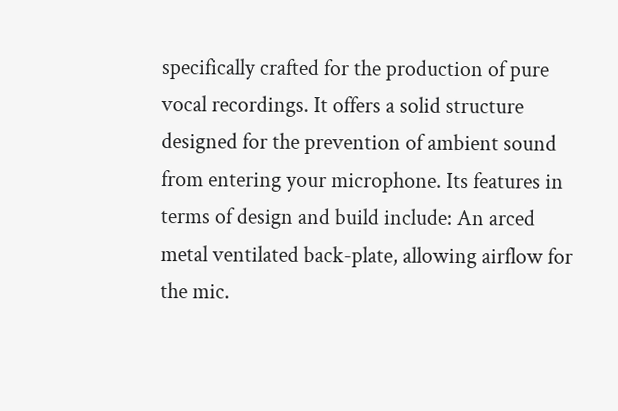specifically crafted for the production of pure vocal recordings. It offers a solid structure designed for the prevention of ambient sound from entering your microphone. Its features in terms of design and build include: An arced metal ventilated back-plate, allowing airflow for the mic.